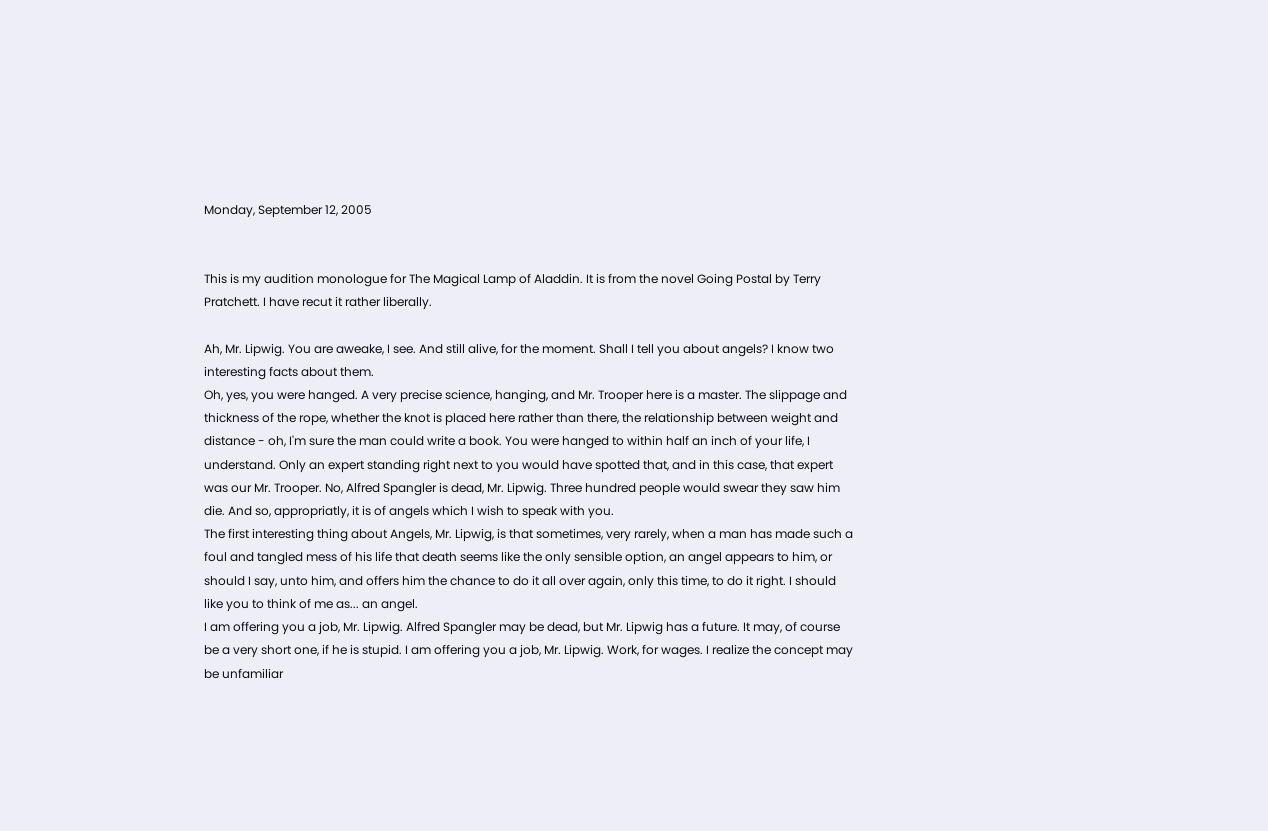Monday, September 12, 2005


This is my audition monologue for The Magical Lamp of Aladdin. It is from the novel Going Postal by Terry Pratchett. I have recut it rather liberally.

Ah, Mr. Lipwig. You are aweake, I see. And still alive, for the moment. Shall I tell you about angels? I know two interesting facts about them.
Oh, yes, you were hanged. A very precise science, hanging, and Mr. Trooper here is a master. The slippage and thickness of the rope, whether the knot is placed here rather than there, the relationship between weight and distance - oh, I'm sure the man could write a book. You were hanged to within half an inch of your life, I understand. Only an expert standing right next to you would have spotted that, and in this case, that expert was our Mr. Trooper. No, Alfred Spangler is dead, Mr. Lipwig. Three hundred people would swear they saw him die. And so, appropriatly, it is of angels which I wish to speak with you.
The first interesting thing about Angels, Mr. Lipwig, is that sometimes, very rarely, when a man has made such a foul and tangled mess of his life that death seems like the only sensible option, an angel appears to him, or should I say, unto him, and offers him the chance to do it all over again, only this time, to do it right. I should like you to think of me as... an angel.
I am offering you a job, Mr. Lipwig. Alfred Spangler may be dead, but Mr. Lipwig has a future. It may, of course be a very short one, if he is stupid. I am offering you a job, Mr. Lipwig. Work, for wages. I realize the concept may be unfamiliar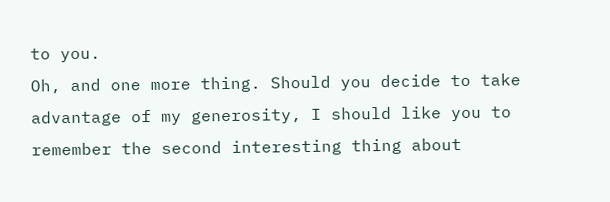to you.
Oh, and one more thing. Should you decide to take advantage of my generosity, I should like you to remember the second interesting thing about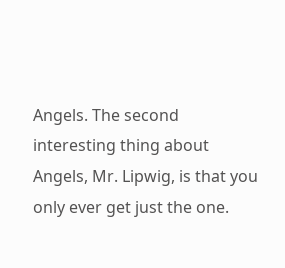Angels. The second interesting thing about Angels, Mr. Lipwig, is that you only ever get just the one.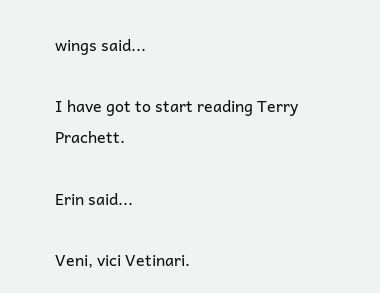wings said...

I have got to start reading Terry Prachett.

Erin said...

Veni, vici Vetinari.